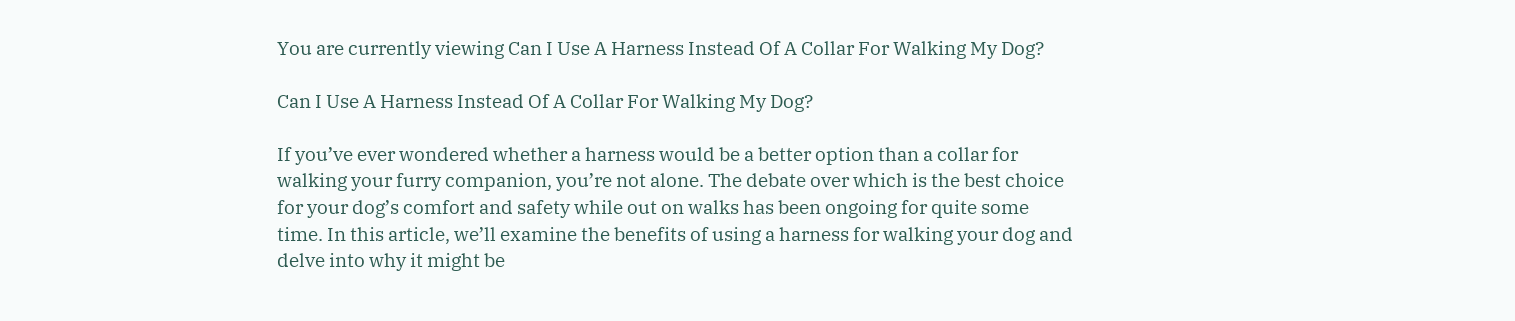You are currently viewing Can I Use A Harness Instead Of A Collar For Walking My Dog?

Can I Use A Harness Instead Of A Collar For Walking My Dog?

If you’ve ever wondered whether a harness would be a better option than a collar for walking your furry companion, you’re not alone. The debate over which is the best choice for your dog’s comfort and safety while out on walks has been ongoing for quite some time. In this article, we’ll examine the benefits of using a harness for walking your dog and delve into why it might be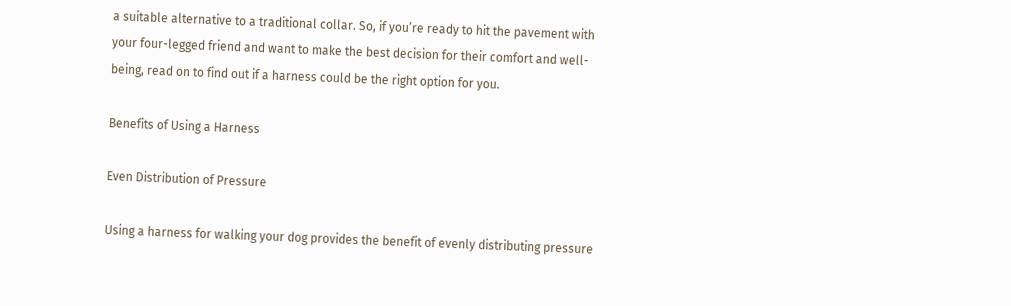a suitable alternative to a traditional collar. So, if you’re ready to hit the pavement with your four-legged friend and want to make the best decision for their comfort and well-being, read on to find out if a harness could be the right option for you.

Benefits of Using a Harness

Even Distribution of Pressure

Using a harness for walking your dog provides the benefit of evenly distributing pressure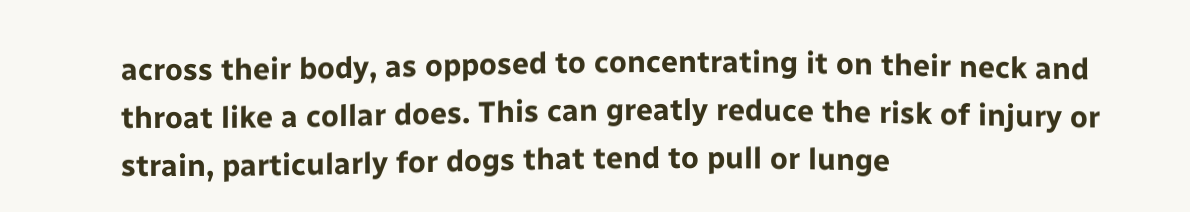across their body, as opposed to concentrating it on their neck and throat like a collar does. This can greatly reduce the risk of injury or strain, particularly for dogs that tend to pull or lunge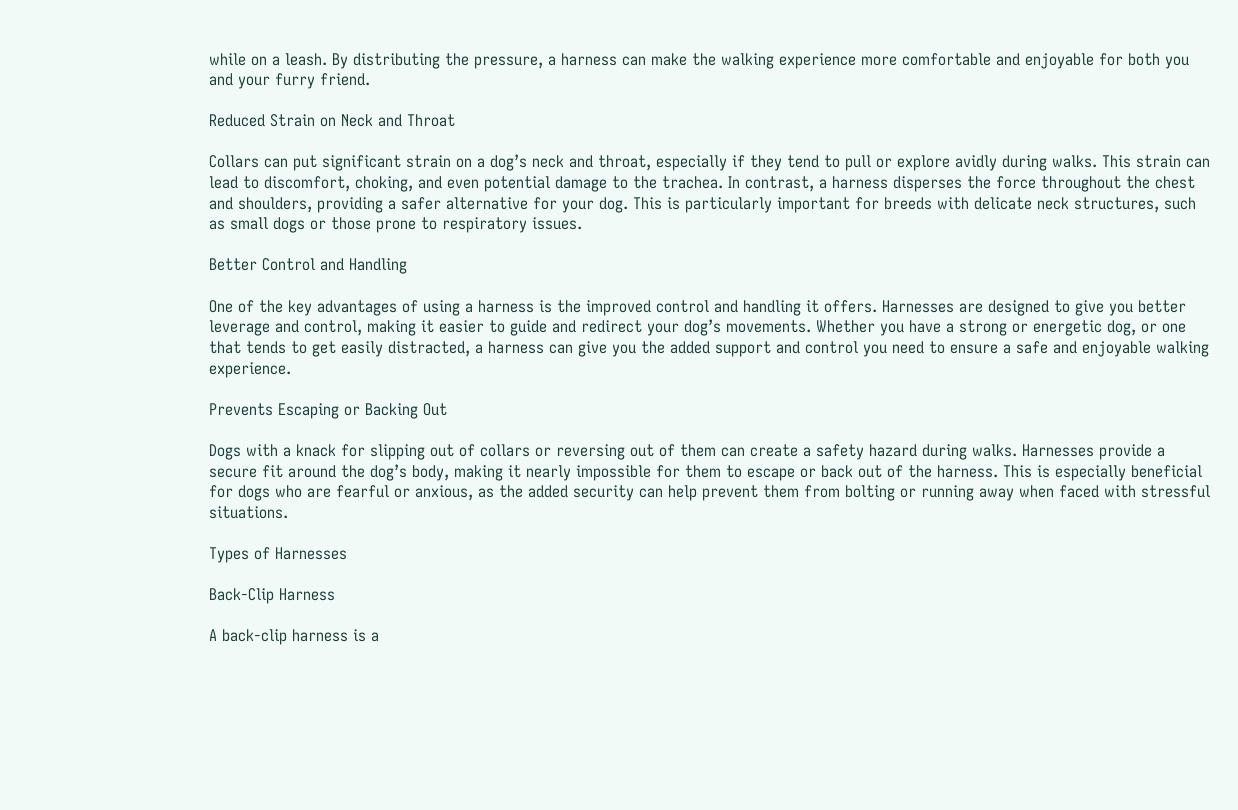while on a leash. By distributing the pressure, a harness can make the walking experience more comfortable and enjoyable for both you and your furry friend.

Reduced Strain on Neck and Throat

Collars can put significant strain on a dog’s neck and throat, especially if they tend to pull or explore avidly during walks. This strain can lead to discomfort, choking, and even potential damage to the trachea. In contrast, a harness disperses the force throughout the chest and shoulders, providing a safer alternative for your dog. This is particularly important for breeds with delicate neck structures, such as small dogs or those prone to respiratory issues.

Better Control and Handling

One of the key advantages of using a harness is the improved control and handling it offers. Harnesses are designed to give you better leverage and control, making it easier to guide and redirect your dog’s movements. Whether you have a strong or energetic dog, or one that tends to get easily distracted, a harness can give you the added support and control you need to ensure a safe and enjoyable walking experience.

Prevents Escaping or Backing Out

Dogs with a knack for slipping out of collars or reversing out of them can create a safety hazard during walks. Harnesses provide a secure fit around the dog’s body, making it nearly impossible for them to escape or back out of the harness. This is especially beneficial for dogs who are fearful or anxious, as the added security can help prevent them from bolting or running away when faced with stressful situations.

Types of Harnesses

Back-Clip Harness

A back-clip harness is a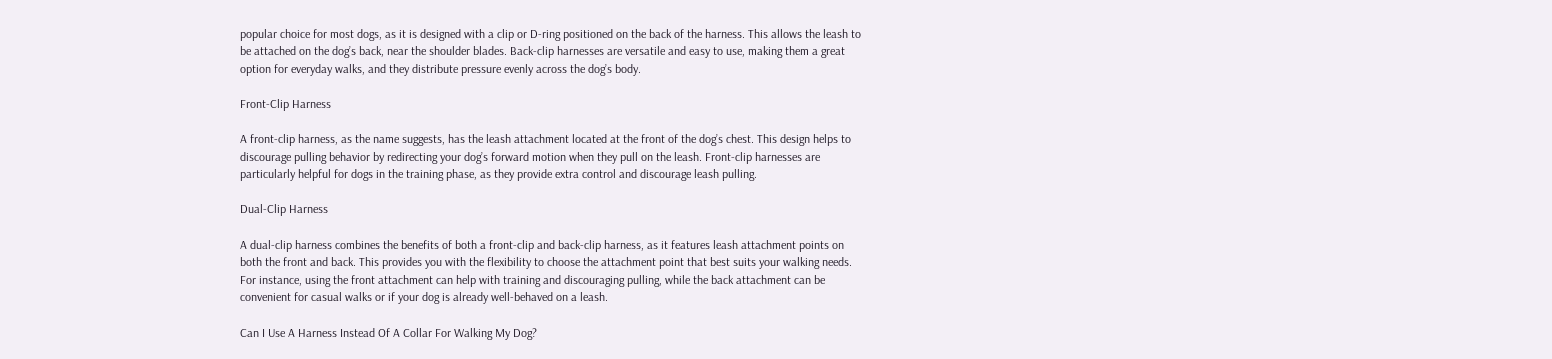popular choice for most dogs, as it is designed with a clip or D-ring positioned on the back of the harness. This allows the leash to be attached on the dog’s back, near the shoulder blades. Back-clip harnesses are versatile and easy to use, making them a great option for everyday walks, and they distribute pressure evenly across the dog’s body.

Front-Clip Harness

A front-clip harness, as the name suggests, has the leash attachment located at the front of the dog’s chest. This design helps to discourage pulling behavior by redirecting your dog’s forward motion when they pull on the leash. Front-clip harnesses are particularly helpful for dogs in the training phase, as they provide extra control and discourage leash pulling.

Dual-Clip Harness

A dual-clip harness combines the benefits of both a front-clip and back-clip harness, as it features leash attachment points on both the front and back. This provides you with the flexibility to choose the attachment point that best suits your walking needs. For instance, using the front attachment can help with training and discouraging pulling, while the back attachment can be convenient for casual walks or if your dog is already well-behaved on a leash.

Can I Use A Harness Instead Of A Collar For Walking My Dog?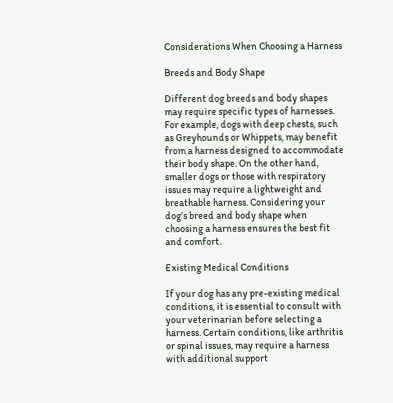Considerations When Choosing a Harness

Breeds and Body Shape

Different dog breeds and body shapes may require specific types of harnesses. For example, dogs with deep chests, such as Greyhounds or Whippets, may benefit from a harness designed to accommodate their body shape. On the other hand, smaller dogs or those with respiratory issues may require a lightweight and breathable harness. Considering your dog’s breed and body shape when choosing a harness ensures the best fit and comfort.

Existing Medical Conditions

If your dog has any pre-existing medical conditions, it is essential to consult with your veterinarian before selecting a harness. Certain conditions, like arthritis or spinal issues, may require a harness with additional support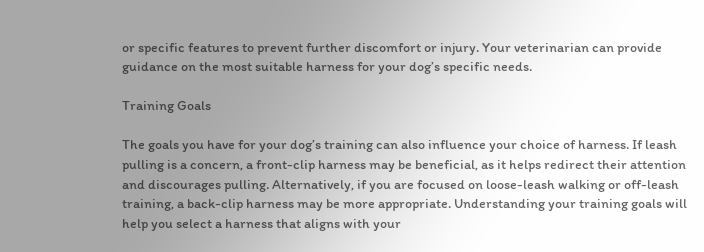or specific features to prevent further discomfort or injury. Your veterinarian can provide guidance on the most suitable harness for your dog’s specific needs.

Training Goals

The goals you have for your dog’s training can also influence your choice of harness. If leash pulling is a concern, a front-clip harness may be beneficial, as it helps redirect their attention and discourages pulling. Alternatively, if you are focused on loose-leash walking or off-leash training, a back-clip harness may be more appropriate. Understanding your training goals will help you select a harness that aligns with your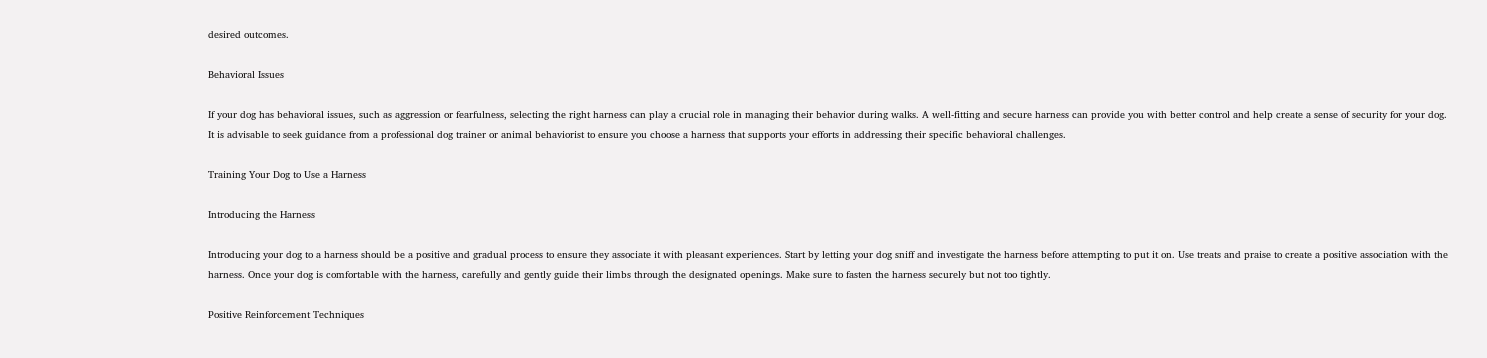desired outcomes.

Behavioral Issues

If your dog has behavioral issues, such as aggression or fearfulness, selecting the right harness can play a crucial role in managing their behavior during walks. A well-fitting and secure harness can provide you with better control and help create a sense of security for your dog. It is advisable to seek guidance from a professional dog trainer or animal behaviorist to ensure you choose a harness that supports your efforts in addressing their specific behavioral challenges.

Training Your Dog to Use a Harness

Introducing the Harness

Introducing your dog to a harness should be a positive and gradual process to ensure they associate it with pleasant experiences. Start by letting your dog sniff and investigate the harness before attempting to put it on. Use treats and praise to create a positive association with the harness. Once your dog is comfortable with the harness, carefully and gently guide their limbs through the designated openings. Make sure to fasten the harness securely but not too tightly.

Positive Reinforcement Techniques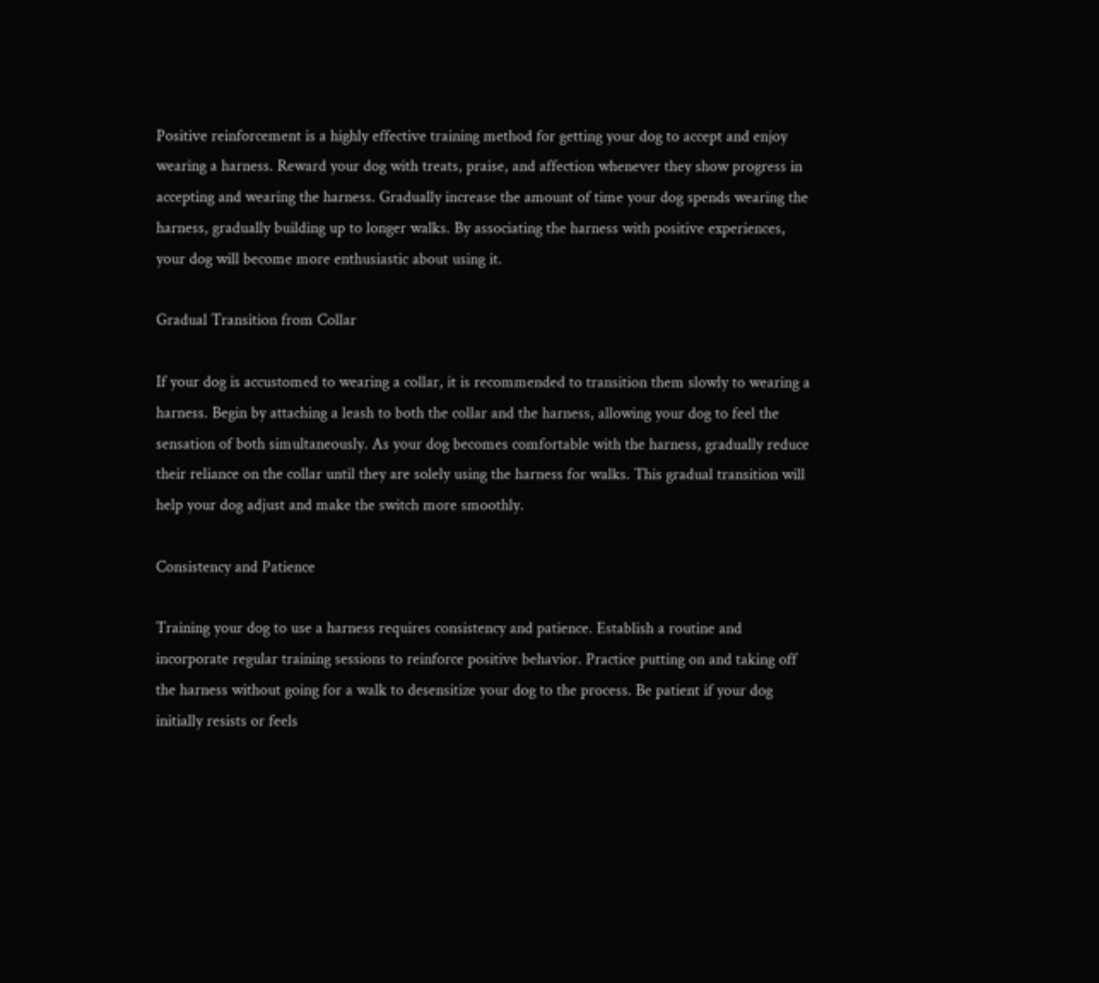Positive reinforcement is a highly effective training method for getting your dog to accept and enjoy wearing a harness. Reward your dog with treats, praise, and affection whenever they show progress in accepting and wearing the harness. Gradually increase the amount of time your dog spends wearing the harness, gradually building up to longer walks. By associating the harness with positive experiences, your dog will become more enthusiastic about using it.

Gradual Transition from Collar

If your dog is accustomed to wearing a collar, it is recommended to transition them slowly to wearing a harness. Begin by attaching a leash to both the collar and the harness, allowing your dog to feel the sensation of both simultaneously. As your dog becomes comfortable with the harness, gradually reduce their reliance on the collar until they are solely using the harness for walks. This gradual transition will help your dog adjust and make the switch more smoothly.

Consistency and Patience

Training your dog to use a harness requires consistency and patience. Establish a routine and incorporate regular training sessions to reinforce positive behavior. Practice putting on and taking off the harness without going for a walk to desensitize your dog to the process. Be patient if your dog initially resists or feels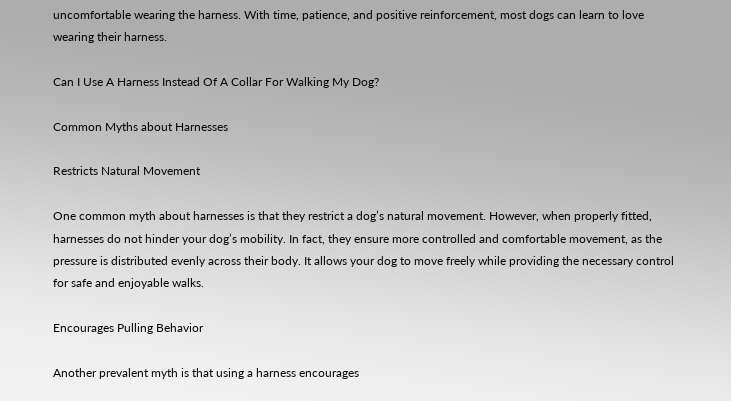uncomfortable wearing the harness. With time, patience, and positive reinforcement, most dogs can learn to love wearing their harness.

Can I Use A Harness Instead Of A Collar For Walking My Dog?

Common Myths about Harnesses

Restricts Natural Movement

One common myth about harnesses is that they restrict a dog’s natural movement. However, when properly fitted, harnesses do not hinder your dog’s mobility. In fact, they ensure more controlled and comfortable movement, as the pressure is distributed evenly across their body. It allows your dog to move freely while providing the necessary control for safe and enjoyable walks.

Encourages Pulling Behavior

Another prevalent myth is that using a harness encourages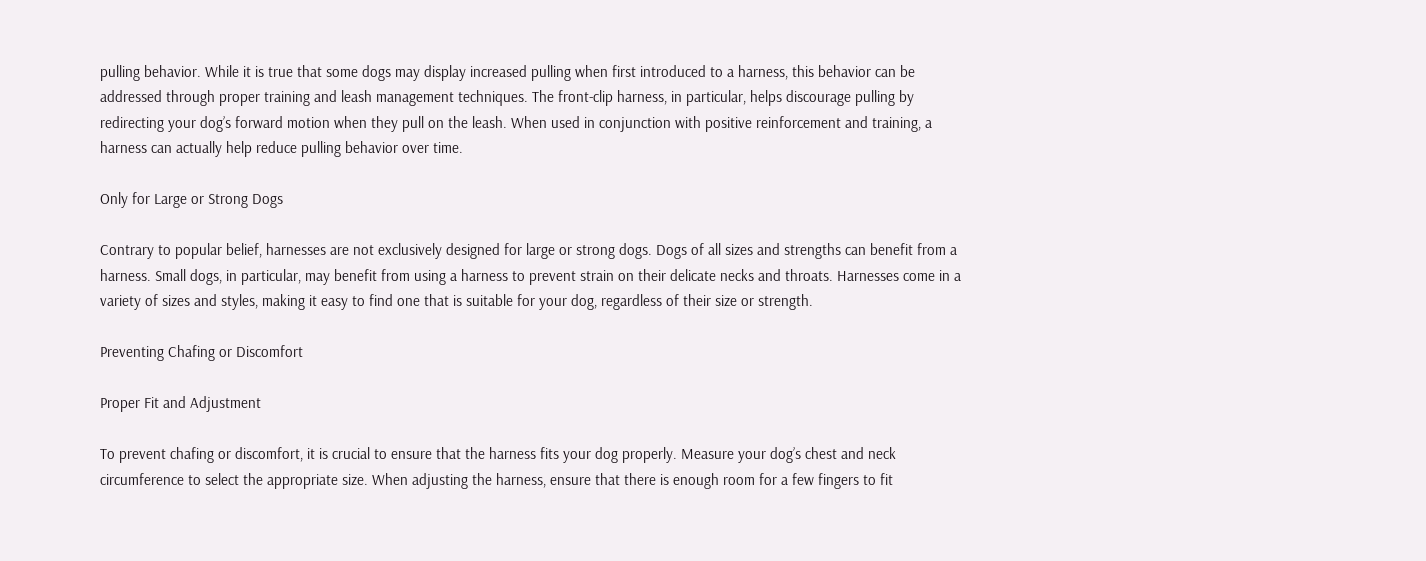pulling behavior. While it is true that some dogs may display increased pulling when first introduced to a harness, this behavior can be addressed through proper training and leash management techniques. The front-clip harness, in particular, helps discourage pulling by redirecting your dog’s forward motion when they pull on the leash. When used in conjunction with positive reinforcement and training, a harness can actually help reduce pulling behavior over time.

Only for Large or Strong Dogs

Contrary to popular belief, harnesses are not exclusively designed for large or strong dogs. Dogs of all sizes and strengths can benefit from a harness. Small dogs, in particular, may benefit from using a harness to prevent strain on their delicate necks and throats. Harnesses come in a variety of sizes and styles, making it easy to find one that is suitable for your dog, regardless of their size or strength.

Preventing Chafing or Discomfort

Proper Fit and Adjustment

To prevent chafing or discomfort, it is crucial to ensure that the harness fits your dog properly. Measure your dog’s chest and neck circumference to select the appropriate size. When adjusting the harness, ensure that there is enough room for a few fingers to fit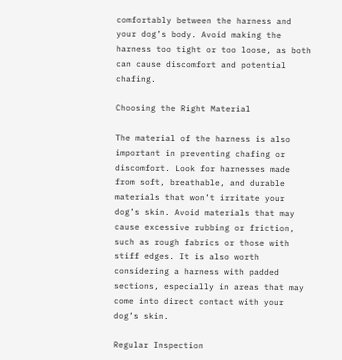comfortably between the harness and your dog’s body. Avoid making the harness too tight or too loose, as both can cause discomfort and potential chafing.

Choosing the Right Material

The material of the harness is also important in preventing chafing or discomfort. Look for harnesses made from soft, breathable, and durable materials that won’t irritate your dog’s skin. Avoid materials that may cause excessive rubbing or friction, such as rough fabrics or those with stiff edges. It is also worth considering a harness with padded sections, especially in areas that may come into direct contact with your dog’s skin.

Regular Inspection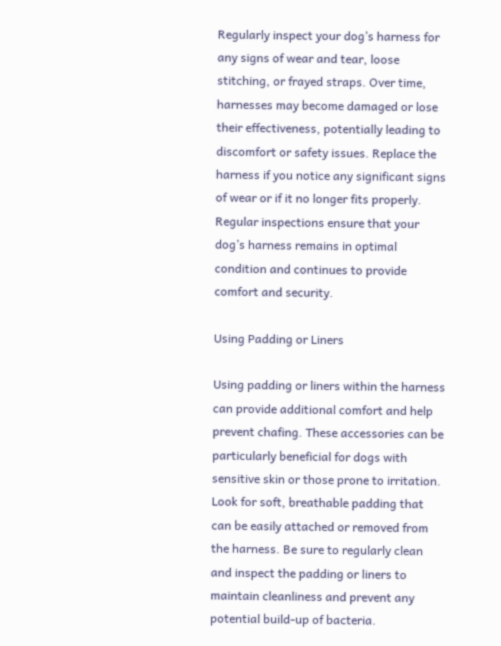Regularly inspect your dog’s harness for any signs of wear and tear, loose stitching, or frayed straps. Over time, harnesses may become damaged or lose their effectiveness, potentially leading to discomfort or safety issues. Replace the harness if you notice any significant signs of wear or if it no longer fits properly. Regular inspections ensure that your dog’s harness remains in optimal condition and continues to provide comfort and security.

Using Padding or Liners

Using padding or liners within the harness can provide additional comfort and help prevent chafing. These accessories can be particularly beneficial for dogs with sensitive skin or those prone to irritation. Look for soft, breathable padding that can be easily attached or removed from the harness. Be sure to regularly clean and inspect the padding or liners to maintain cleanliness and prevent any potential build-up of bacteria.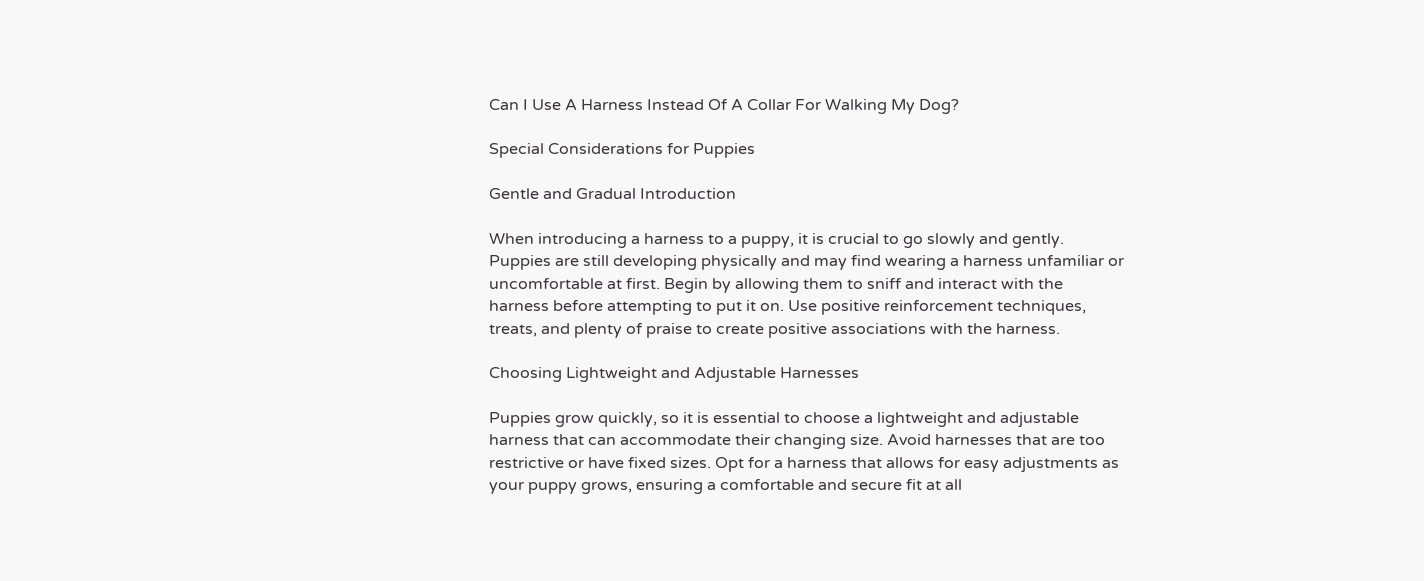Can I Use A Harness Instead Of A Collar For Walking My Dog?

Special Considerations for Puppies

Gentle and Gradual Introduction

When introducing a harness to a puppy, it is crucial to go slowly and gently. Puppies are still developing physically and may find wearing a harness unfamiliar or uncomfortable at first. Begin by allowing them to sniff and interact with the harness before attempting to put it on. Use positive reinforcement techniques, treats, and plenty of praise to create positive associations with the harness.

Choosing Lightweight and Adjustable Harnesses

Puppies grow quickly, so it is essential to choose a lightweight and adjustable harness that can accommodate their changing size. Avoid harnesses that are too restrictive or have fixed sizes. Opt for a harness that allows for easy adjustments as your puppy grows, ensuring a comfortable and secure fit at all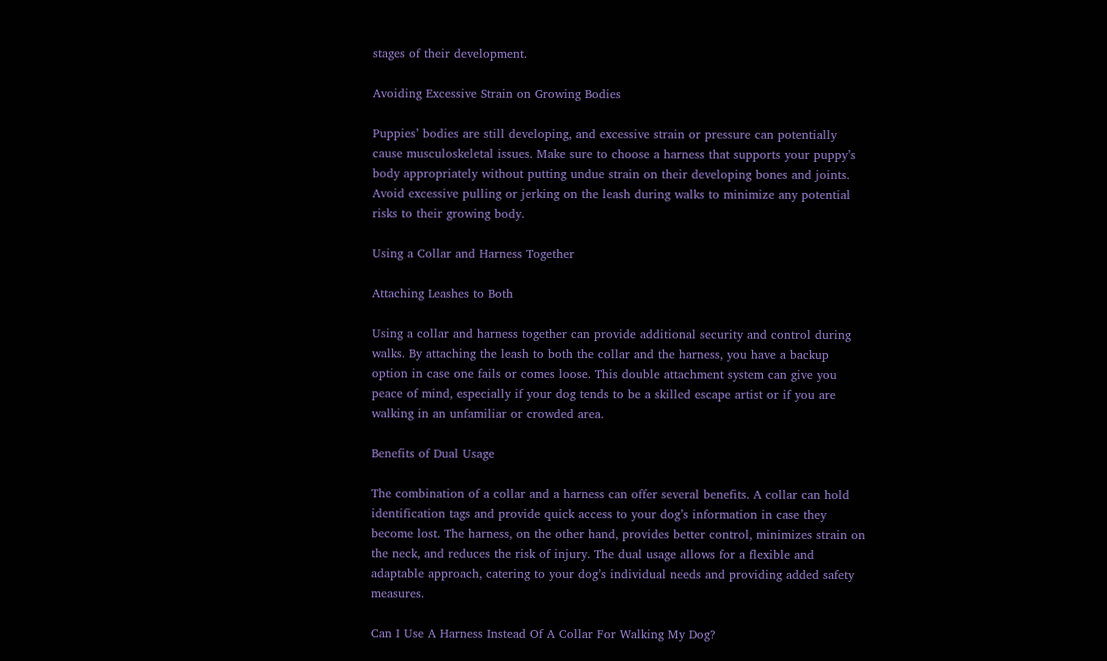stages of their development.

Avoiding Excessive Strain on Growing Bodies

Puppies’ bodies are still developing, and excessive strain or pressure can potentially cause musculoskeletal issues. Make sure to choose a harness that supports your puppy’s body appropriately without putting undue strain on their developing bones and joints. Avoid excessive pulling or jerking on the leash during walks to minimize any potential risks to their growing body.

Using a Collar and Harness Together

Attaching Leashes to Both

Using a collar and harness together can provide additional security and control during walks. By attaching the leash to both the collar and the harness, you have a backup option in case one fails or comes loose. This double attachment system can give you peace of mind, especially if your dog tends to be a skilled escape artist or if you are walking in an unfamiliar or crowded area.

Benefits of Dual Usage

The combination of a collar and a harness can offer several benefits. A collar can hold identification tags and provide quick access to your dog’s information in case they become lost. The harness, on the other hand, provides better control, minimizes strain on the neck, and reduces the risk of injury. The dual usage allows for a flexible and adaptable approach, catering to your dog’s individual needs and providing added safety measures.

Can I Use A Harness Instead Of A Collar For Walking My Dog?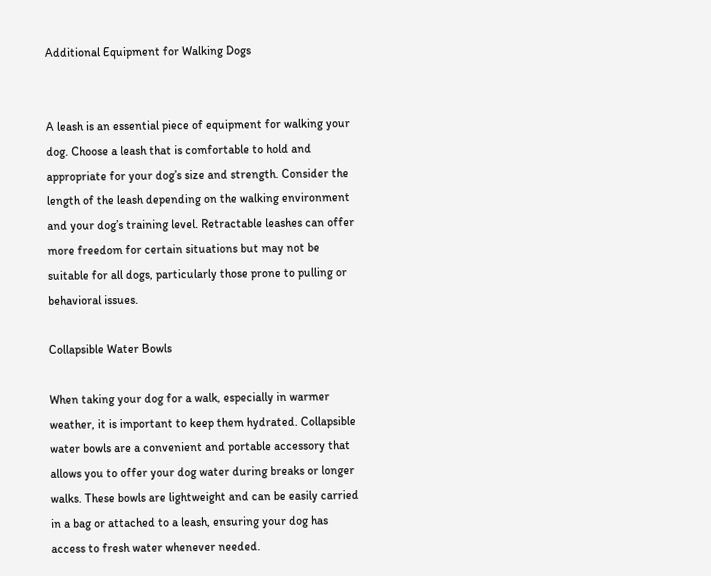Additional Equipment for Walking Dogs


A leash is an essential piece of equipment for walking your dog. Choose a leash that is comfortable to hold and appropriate for your dog’s size and strength. Consider the length of the leash depending on the walking environment and your dog’s training level. Retractable leashes can offer more freedom for certain situations but may not be suitable for all dogs, particularly those prone to pulling or behavioral issues.

Collapsible Water Bowls

When taking your dog for a walk, especially in warmer weather, it is important to keep them hydrated. Collapsible water bowls are a convenient and portable accessory that allows you to offer your dog water during breaks or longer walks. These bowls are lightweight and can be easily carried in a bag or attached to a leash, ensuring your dog has access to fresh water whenever needed.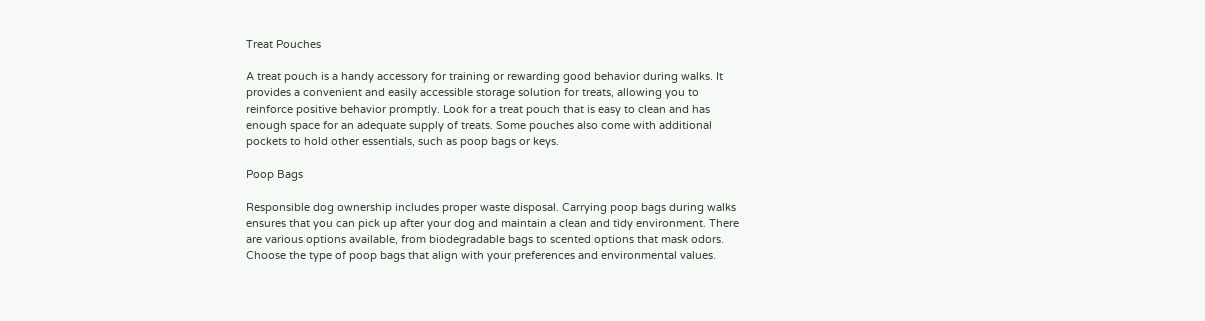Treat Pouches

A treat pouch is a handy accessory for training or rewarding good behavior during walks. It provides a convenient and easily accessible storage solution for treats, allowing you to reinforce positive behavior promptly. Look for a treat pouch that is easy to clean and has enough space for an adequate supply of treats. Some pouches also come with additional pockets to hold other essentials, such as poop bags or keys.

Poop Bags

Responsible dog ownership includes proper waste disposal. Carrying poop bags during walks ensures that you can pick up after your dog and maintain a clean and tidy environment. There are various options available, from biodegradable bags to scented options that mask odors. Choose the type of poop bags that align with your preferences and environmental values.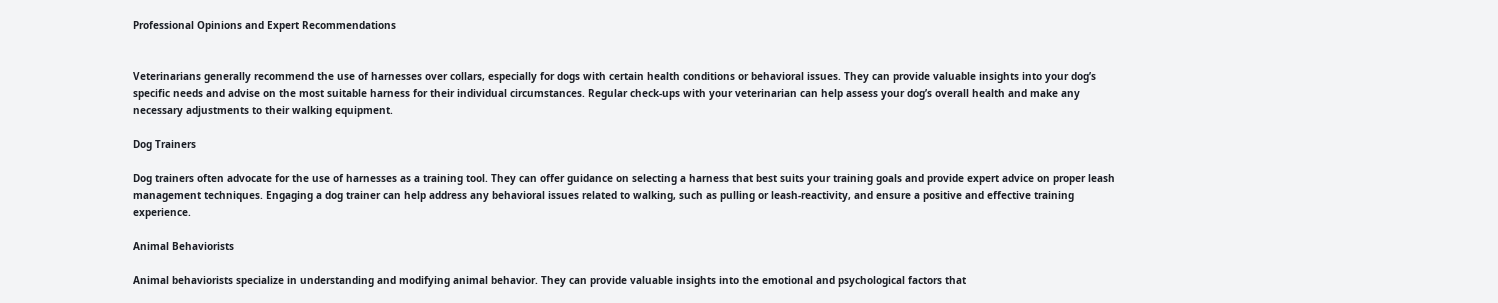Professional Opinions and Expert Recommendations


Veterinarians generally recommend the use of harnesses over collars, especially for dogs with certain health conditions or behavioral issues. They can provide valuable insights into your dog’s specific needs and advise on the most suitable harness for their individual circumstances. Regular check-ups with your veterinarian can help assess your dog’s overall health and make any necessary adjustments to their walking equipment.

Dog Trainers

Dog trainers often advocate for the use of harnesses as a training tool. They can offer guidance on selecting a harness that best suits your training goals and provide expert advice on proper leash management techniques. Engaging a dog trainer can help address any behavioral issues related to walking, such as pulling or leash-reactivity, and ensure a positive and effective training experience.

Animal Behaviorists

Animal behaviorists specialize in understanding and modifying animal behavior. They can provide valuable insights into the emotional and psychological factors that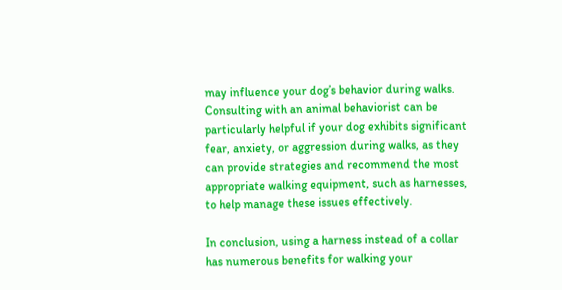may influence your dog’s behavior during walks. Consulting with an animal behaviorist can be particularly helpful if your dog exhibits significant fear, anxiety, or aggression during walks, as they can provide strategies and recommend the most appropriate walking equipment, such as harnesses, to help manage these issues effectively.

In conclusion, using a harness instead of a collar has numerous benefits for walking your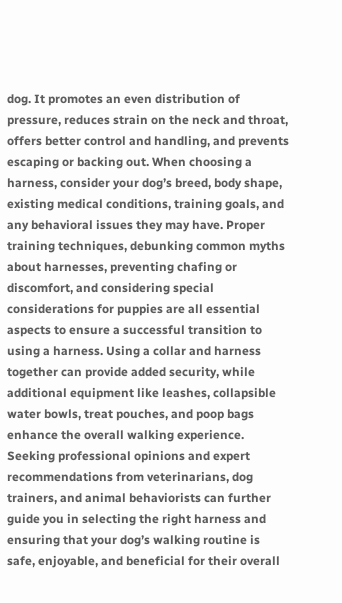dog. It promotes an even distribution of pressure, reduces strain on the neck and throat, offers better control and handling, and prevents escaping or backing out. When choosing a harness, consider your dog’s breed, body shape, existing medical conditions, training goals, and any behavioral issues they may have. Proper training techniques, debunking common myths about harnesses, preventing chafing or discomfort, and considering special considerations for puppies are all essential aspects to ensure a successful transition to using a harness. Using a collar and harness together can provide added security, while additional equipment like leashes, collapsible water bowls, treat pouches, and poop bags enhance the overall walking experience. Seeking professional opinions and expert recommendations from veterinarians, dog trainers, and animal behaviorists can further guide you in selecting the right harness and ensuring that your dog’s walking routine is safe, enjoyable, and beneficial for their overall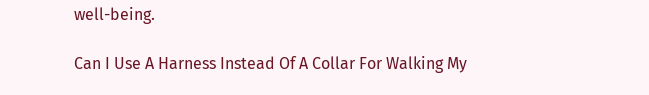well-being.

Can I Use A Harness Instead Of A Collar For Walking My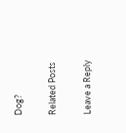Dog?

Related Posts

Leave a Reply